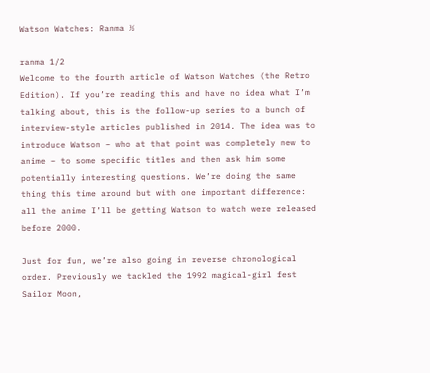Watson Watches: Ranma ½

ranma 1/2
Welcome to the fourth article of Watson Watches (the Retro Edition). If you’re reading this and have no idea what I’m talking about, this is the follow-up series to a bunch of interview-style articles published in 2014. The idea was to introduce Watson – who at that point was completely new to anime – to some specific titles and then ask him some potentially interesting questions. We’re doing the same thing this time around but with one important difference: all the anime I’ll be getting Watson to watch were released before 2000.

Just for fun, we’re also going in reverse chronological order. Previously we tackled the 1992 magical-girl fest Sailor Moon,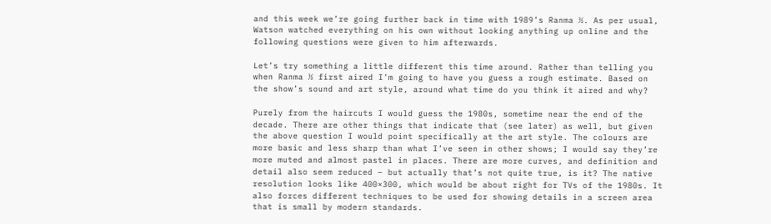and this week we’re going further back in time with 1989’s Ranma ½. As per usual, Watson watched everything on his own without looking anything up online and the following questions were given to him afterwards.

Let’s try something a little different this time around. Rather than telling you when Ranma ½ first aired I’m going to have you guess a rough estimate. Based on the show’s sound and art style, around what time do you think it aired and why?

Purely from the haircuts I would guess the 1980s, sometime near the end of the decade. There are other things that indicate that (see later) as well, but given the above question I would point specifically at the art style. The colours are more basic and less sharp than what I’ve seen in other shows; I would say they’re more muted and almost pastel in places. There are more curves, and definition and detail also seem reduced – but actually that’s not quite true, is it? The native resolution looks like 400×300, which would be about right for TVs of the 1980s. It also forces different techniques to be used for showing details in a screen area that is small by modern standards.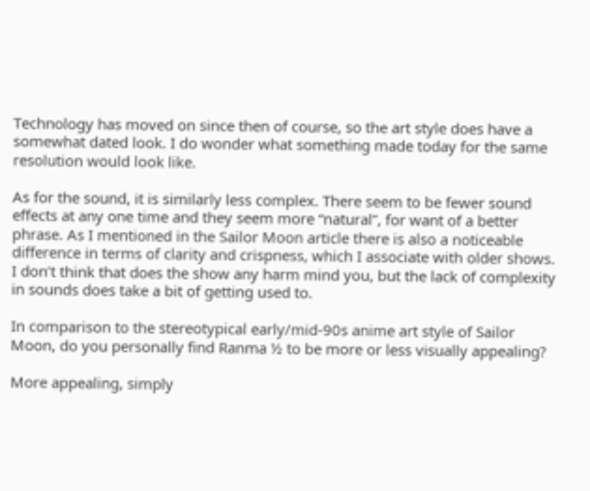Technology has moved on since then of course, so the art style does have a somewhat dated look. I do wonder what something made today for the same resolution would look like.

As for the sound, it is similarly less complex. There seem to be fewer sound effects at any one time and they seem more “natural”, for want of a better phrase. As I mentioned in the Sailor Moon article there is also a noticeable difference in terms of clarity and crispness, which I associate with older shows. I don’t think that does the show any harm mind you, but the lack of complexity in sounds does take a bit of getting used to.

In comparison to the stereotypical early/mid-90s anime art style of Sailor Moon, do you personally find Ranma ½ to be more or less visually appealing?

More appealing, simply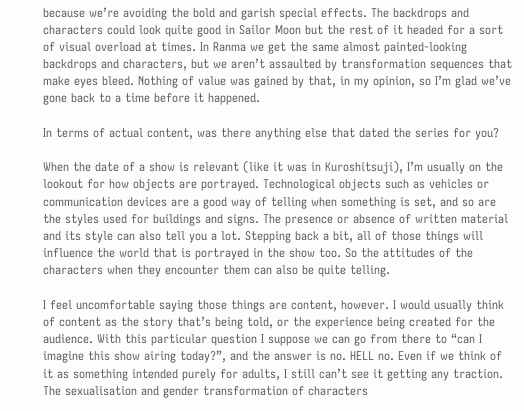because we’re avoiding the bold and garish special effects. The backdrops and characters could look quite good in Sailor Moon but the rest of it headed for a sort of visual overload at times. In Ranma we get the same almost painted-looking backdrops and characters, but we aren’t assaulted by transformation sequences that make eyes bleed. Nothing of value was gained by that, in my opinion, so I’m glad we’ve gone back to a time before it happened.

In terms of actual content, was there anything else that dated the series for you?

When the date of a show is relevant (like it was in Kuroshitsuji), I’m usually on the lookout for how objects are portrayed. Technological objects such as vehicles or communication devices are a good way of telling when something is set, and so are the styles used for buildings and signs. The presence or absence of written material and its style can also tell you a lot. Stepping back a bit, all of those things will influence the world that is portrayed in the show too. So the attitudes of the characters when they encounter them can also be quite telling.

I feel uncomfortable saying those things are content, however. I would usually think of content as the story that’s being told, or the experience being created for the audience. With this particular question I suppose we can go from there to “can I imagine this show airing today?”, and the answer is no. HELL no. Even if we think of it as something intended purely for adults, I still can’t see it getting any traction. The sexualisation and gender transformation of characters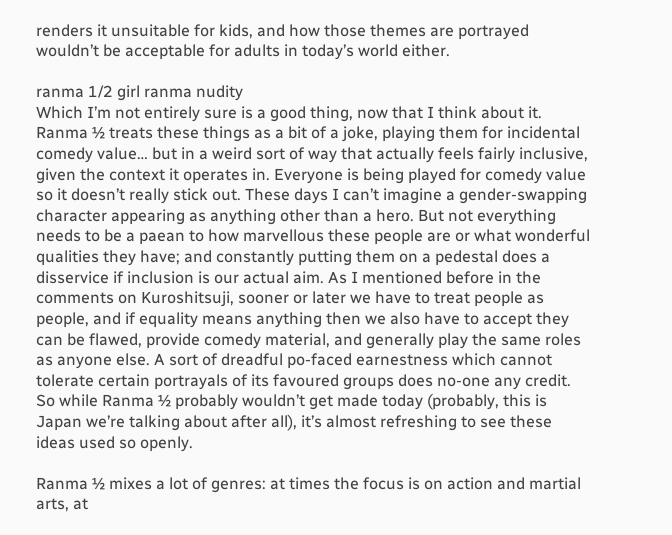renders it unsuitable for kids, and how those themes are portrayed wouldn’t be acceptable for adults in today’s world either.

ranma 1/2 girl ranma nudity
Which I’m not entirely sure is a good thing, now that I think about it. Ranma ½ treats these things as a bit of a joke, playing them for incidental comedy value… but in a weird sort of way that actually feels fairly inclusive, given the context it operates in. Everyone is being played for comedy value so it doesn’t really stick out. These days I can’t imagine a gender-swapping character appearing as anything other than a hero. But not everything needs to be a paean to how marvellous these people are or what wonderful qualities they have; and constantly putting them on a pedestal does a disservice if inclusion is our actual aim. As I mentioned before in the comments on Kuroshitsuji, sooner or later we have to treat people as people, and if equality means anything then we also have to accept they can be flawed, provide comedy material, and generally play the same roles as anyone else. A sort of dreadful po-faced earnestness which cannot tolerate certain portrayals of its favoured groups does no-one any credit. So while Ranma ½ probably wouldn’t get made today (probably, this is Japan we’re talking about after all), it’s almost refreshing to see these ideas used so openly.

Ranma ½ mixes a lot of genres: at times the focus is on action and martial arts, at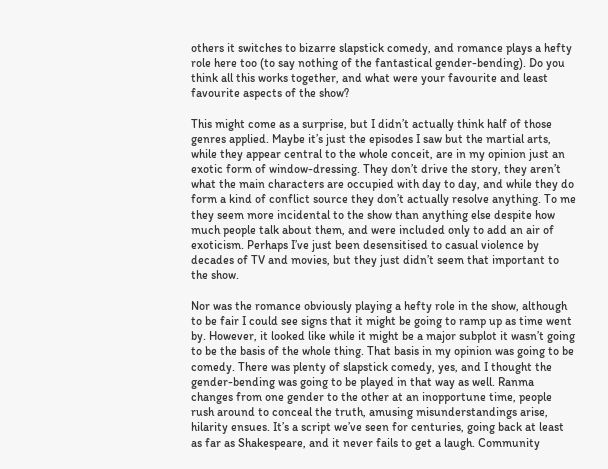others it switches to bizarre slapstick comedy, and romance plays a hefty role here too (to say nothing of the fantastical gender-bending). Do you think all this works together, and what were your favourite and least favourite aspects of the show?

This might come as a surprise, but I didn’t actually think half of those genres applied. Maybe it’s just the episodes I saw but the martial arts, while they appear central to the whole conceit, are in my opinion just an exotic form of window-dressing. They don’t drive the story, they aren’t what the main characters are occupied with day to day, and while they do form a kind of conflict source they don’t actually resolve anything. To me they seem more incidental to the show than anything else despite how much people talk about them, and were included only to add an air of exoticism. Perhaps I’ve just been desensitised to casual violence by decades of TV and movies, but they just didn’t seem that important to the show.

Nor was the romance obviously playing a hefty role in the show, although to be fair I could see signs that it might be going to ramp up as time went by. However, it looked like while it might be a major subplot it wasn’t going to be the basis of the whole thing. That basis in my opinion was going to be comedy. There was plenty of slapstick comedy, yes, and I thought the gender-bending was going to be played in that way as well. Ranma changes from one gender to the other at an inopportune time, people rush around to conceal the truth, amusing misunderstandings arise, hilarity ensues. It’s a script we’ve seen for centuries, going back at least as far as Shakespeare, and it never fails to get a laugh. Community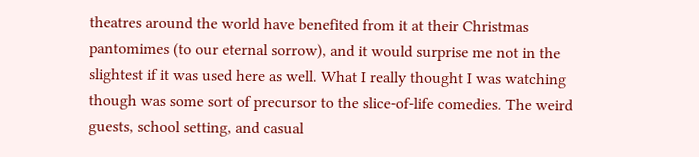theatres around the world have benefited from it at their Christmas pantomimes (to our eternal sorrow), and it would surprise me not in the slightest if it was used here as well. What I really thought I was watching though was some sort of precursor to the slice-of-life comedies. The weird guests, school setting, and casual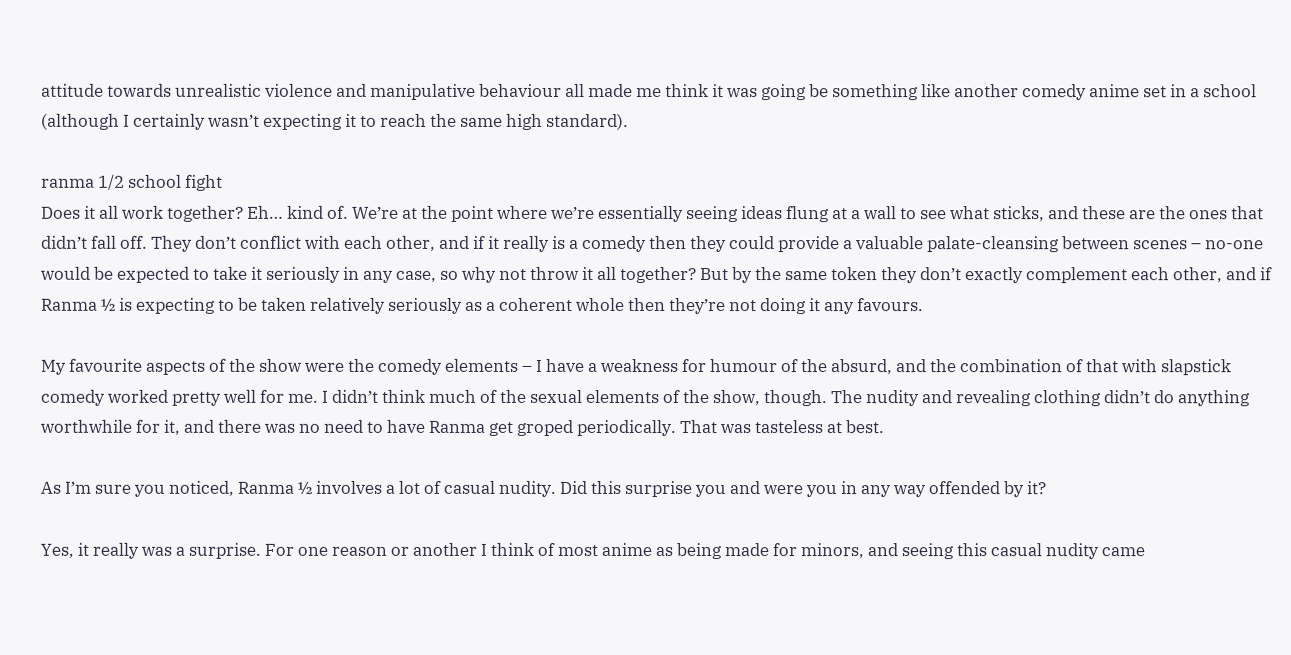attitude towards unrealistic violence and manipulative behaviour all made me think it was going be something like another comedy anime set in a school (although I certainly wasn’t expecting it to reach the same high standard).

ranma 1/2 school fight
Does it all work together? Eh… kind of. We’re at the point where we’re essentially seeing ideas flung at a wall to see what sticks, and these are the ones that didn’t fall off. They don’t conflict with each other, and if it really is a comedy then they could provide a valuable palate-cleansing between scenes – no-one would be expected to take it seriously in any case, so why not throw it all together? But by the same token they don’t exactly complement each other, and if Ranma ½ is expecting to be taken relatively seriously as a coherent whole then they’re not doing it any favours.

My favourite aspects of the show were the comedy elements – I have a weakness for humour of the absurd, and the combination of that with slapstick comedy worked pretty well for me. I didn’t think much of the sexual elements of the show, though. The nudity and revealing clothing didn’t do anything worthwhile for it, and there was no need to have Ranma get groped periodically. That was tasteless at best.

As I’m sure you noticed, Ranma ½ involves a lot of casual nudity. Did this surprise you and were you in any way offended by it?

Yes, it really was a surprise. For one reason or another I think of most anime as being made for minors, and seeing this casual nudity came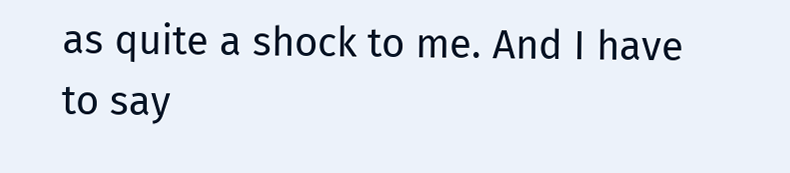as quite a shock to me. And I have to say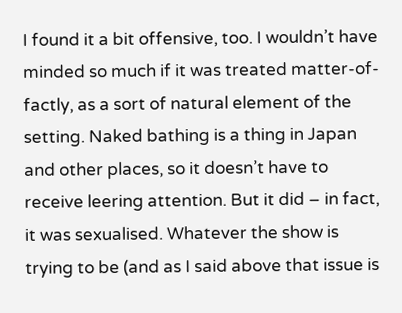I found it a bit offensive, too. I wouldn’t have minded so much if it was treated matter-of-factly, as a sort of natural element of the setting. Naked bathing is a thing in Japan and other places, so it doesn’t have to receive leering attention. But it did – in fact, it was sexualised. Whatever the show is trying to be (and as I said above that issue is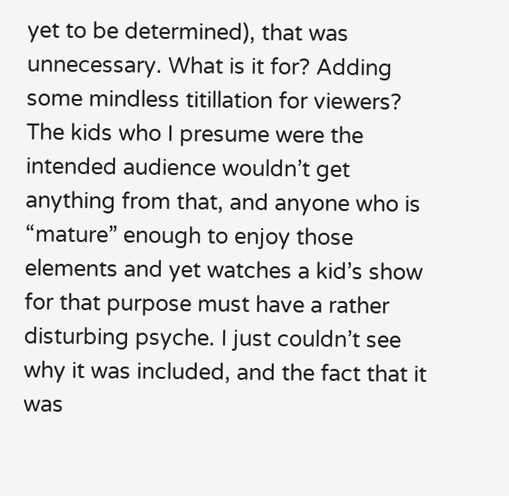yet to be determined), that was unnecessary. What is it for? Adding some mindless titillation for viewers? The kids who I presume were the intended audience wouldn’t get anything from that, and anyone who is “mature” enough to enjoy those elements and yet watches a kid’s show for that purpose must have a rather disturbing psyche. I just couldn’t see why it was included, and the fact that it was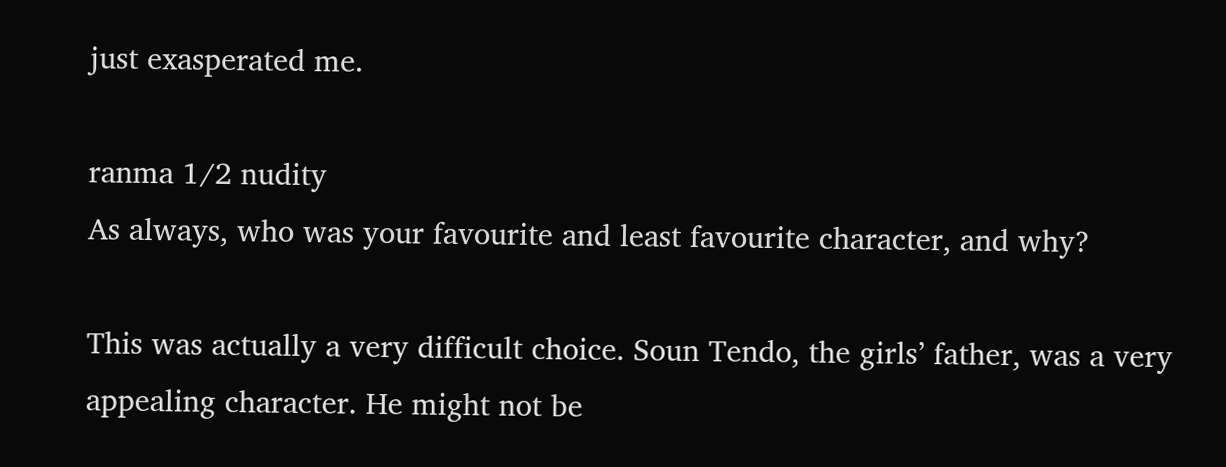just exasperated me.

ranma 1/2 nudity
As always, who was your favourite and least favourite character, and why?

This was actually a very difficult choice. Soun Tendo, the girls’ father, was a very appealing character. He might not be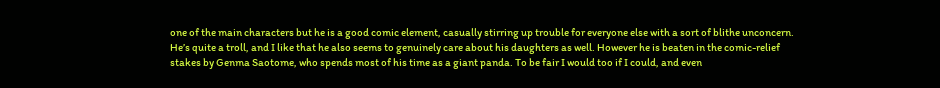one of the main characters but he is a good comic element, casually stirring up trouble for everyone else with a sort of blithe unconcern. He’s quite a troll, and I like that he also seems to genuinely care about his daughters as well. However he is beaten in the comic-relief stakes by Genma Saotome, who spends most of his time as a giant panda. To be fair I would too if I could, and even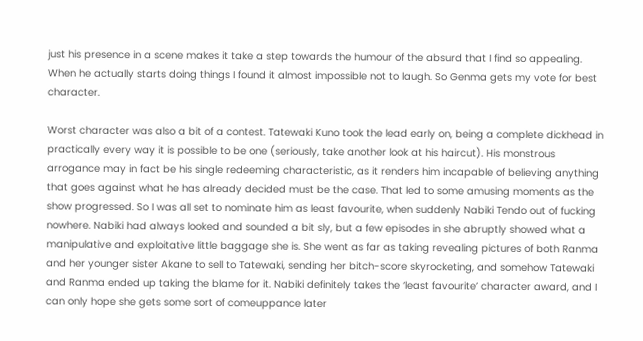just his presence in a scene makes it take a step towards the humour of the absurd that I find so appealing. When he actually starts doing things I found it almost impossible not to laugh. So Genma gets my vote for best character.

Worst character was also a bit of a contest. Tatewaki Kuno took the lead early on, being a complete dickhead in practically every way it is possible to be one (seriously, take another look at his haircut). His monstrous arrogance may in fact be his single redeeming characteristic, as it renders him incapable of believing anything that goes against what he has already decided must be the case. That led to some amusing moments as the show progressed. So I was all set to nominate him as least favourite, when suddenly Nabiki Tendo out of fucking nowhere. Nabiki had always looked and sounded a bit sly, but a few episodes in she abruptly showed what a manipulative and exploitative little baggage she is. She went as far as taking revealing pictures of both Ranma and her younger sister Akane to sell to Tatewaki, sending her bitch-score skyrocketing, and somehow Tatewaki and Ranma ended up taking the blame for it. Nabiki definitely takes the ‘least favourite’ character award, and I can only hope she gets some sort of comeuppance later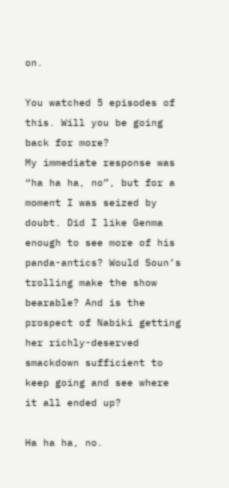on.

You watched 5 episodes of this. Will you be going back for more?
My immediate response was “ha ha ha, no”, but for a moment I was seized by doubt. Did I like Genma enough to see more of his panda-antics? Would Soun’s trolling make the show bearable? And is the prospect of Nabiki getting her richly-deserved smackdown sufficient to keep going and see where it all ended up?

Ha ha ha, no.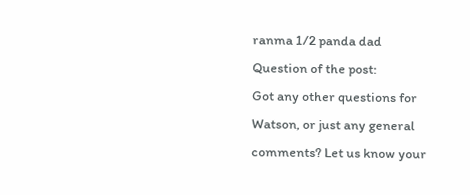ranma 1/2 panda dad
Question of the post:
Got any other questions for Watson, or just any general comments? Let us know your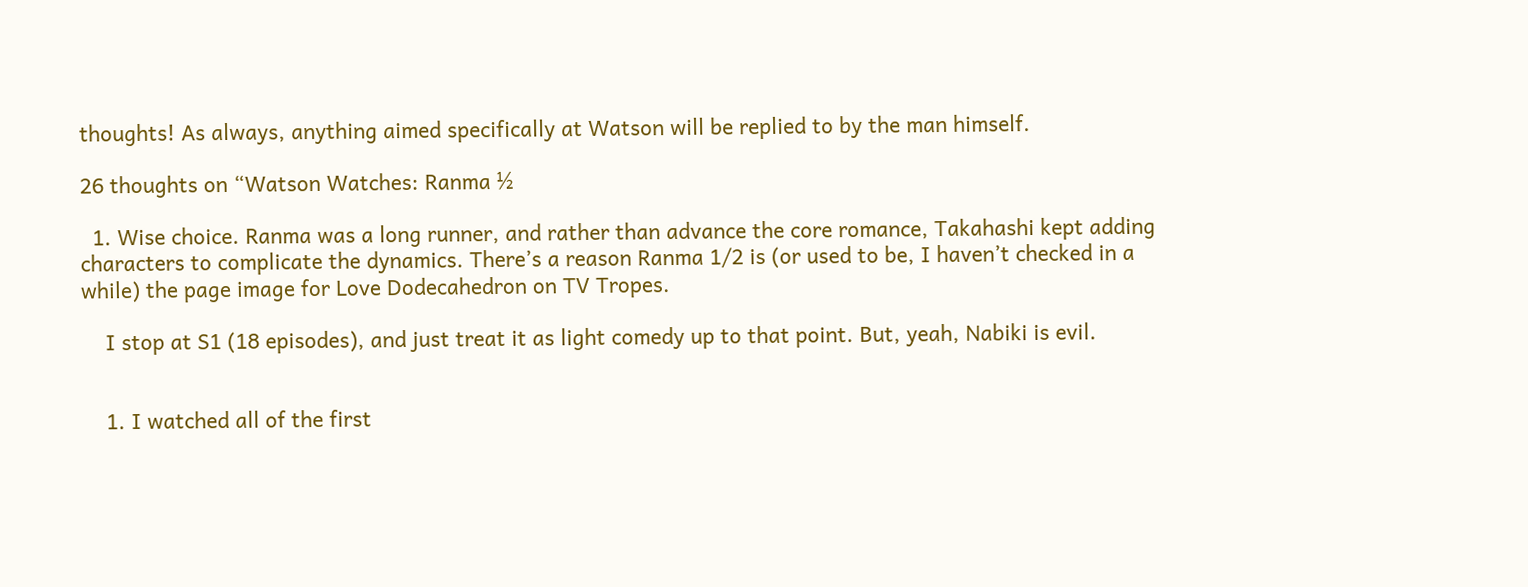thoughts! As always, anything aimed specifically at Watson will be replied to by the man himself.

26 thoughts on “Watson Watches: Ranma ½

  1. Wise choice. Ranma was a long runner, and rather than advance the core romance, Takahashi kept adding characters to complicate the dynamics. There’s a reason Ranma 1/2 is (or used to be, I haven’t checked in a while) the page image for Love Dodecahedron on TV Tropes.

    I stop at S1 (18 episodes), and just treat it as light comedy up to that point. But, yeah, Nabiki is evil.


    1. I watched all of the first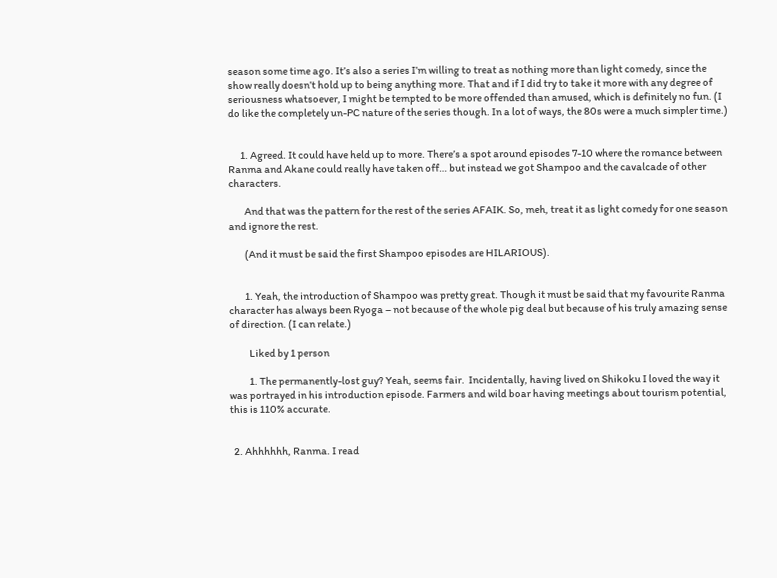season some time ago. It’s also a series I’m willing to treat as nothing more than light comedy, since the show really doesn’t hold up to being anything more. That and if I did try to take it more with any degree of seriousness whatsoever, I might be tempted to be more offended than amused, which is definitely no fun. (I do like the completely un-PC nature of the series though. In a lot of ways, the 80s were a much simpler time.)


      1. Agreed. It could have held up to more. There’s a spot around episodes 7-10 where the romance between Ranma and Akane could really have taken off… but instead we got Shampoo and the cavalcade of other characters.

        And that was the pattern for the rest of the series AFAIK. So, meh, treat it as light comedy for one season and ignore the rest.

        (And it must be said the first Shampoo episodes are HILARIOUS).


        1. Yeah, the introduction of Shampoo was pretty great. Though it must be said that my favourite Ranma character has always been Ryoga – not because of the whole pig deal but because of his truly amazing sense of direction. (I can relate.)

          Liked by 1 person

          1. The permanently-lost guy? Yeah, seems fair.  Incidentally, having lived on Shikoku I loved the way it was portrayed in his introduction episode. Farmers and wild boar having meetings about tourism potential, this is 110% accurate.


  2. Ahhhhhh, Ranma. I read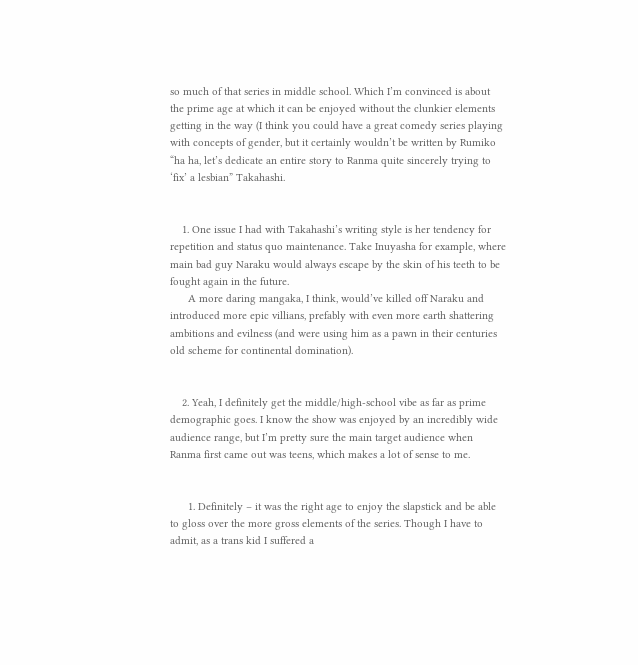so much of that series in middle school. Which I’m convinced is about the prime age at which it can be enjoyed without the clunkier elements getting in the way (I think you could have a great comedy series playing with concepts of gender, but it certainly wouldn’t be written by Rumiko “ha ha, let’s dedicate an entire story to Ranma quite sincerely trying to ‘fix’ a lesbian” Takahashi.


    1. One issue I had with Takahashi’s writing style is her tendency for repetition and status quo maintenance. Take Inuyasha for example, where main bad guy Naraku would always escape by the skin of his teeth to be fought again in the future.
      A more daring mangaka, I think, would’ve killed off Naraku and introduced more epic villians, prefably with even more earth shattering ambitions and evilness (and were using him as a pawn in their centuries old scheme for continental domination).


    2. Yeah, I definitely get the middle/high-school vibe as far as prime demographic goes. I know the show was enjoyed by an incredibly wide audience range, but I’m pretty sure the main target audience when Ranma first came out was teens, which makes a lot of sense to me.


      1. Definitely – it was the right age to enjoy the slapstick and be able to gloss over the more gross elements of the series. Though I have to admit, as a trans kid I suffered a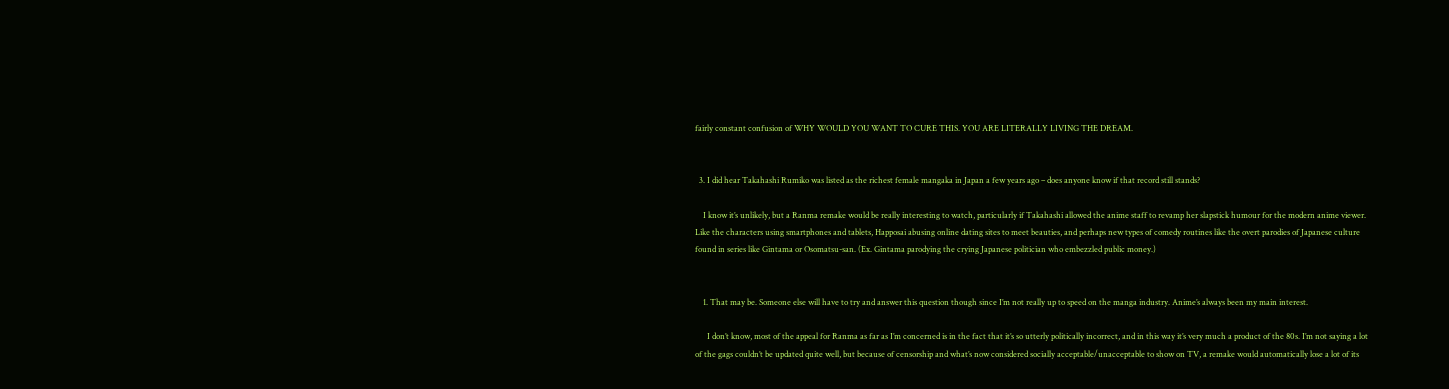fairly constant confusion of WHY WOULD YOU WANT TO CURE THIS. YOU ARE LITERALLY LIVING THE DREAM.


  3. I did hear Takahashi Rumiko was listed as the richest female mangaka in Japan a few years ago – does anyone know if that record still stands?

    I know it’s unlikely, but a Ranma remake would be really interesting to watch, particularly if Takahashi allowed the anime staff to revamp her slapstick humour for the modern anime viewer. Like the characters using smartphones and tablets, Happosai abusing online dating sites to meet beauties, and perhaps new types of comedy routines like the overt parodies of Japanese culture found in series like Gintama or Osomatsu-san. (Ex. Gintama parodying the crying Japanese politician who embezzled public money.)


    1. That may be. Someone else will have to try and answer this question though since I’m not really up to speed on the manga industry. Anime’s always been my main interest.

      I don’t know, most of the appeal for Ranma as far as I’m concerned is in the fact that it’s so utterly politically incorrect, and in this way it’s very much a product of the 80s. I’m not saying a lot of the gags couldn’t be updated quite well, but because of censorship and what’s now considered socially acceptable/unacceptable to show on TV, a remake would automatically lose a lot of its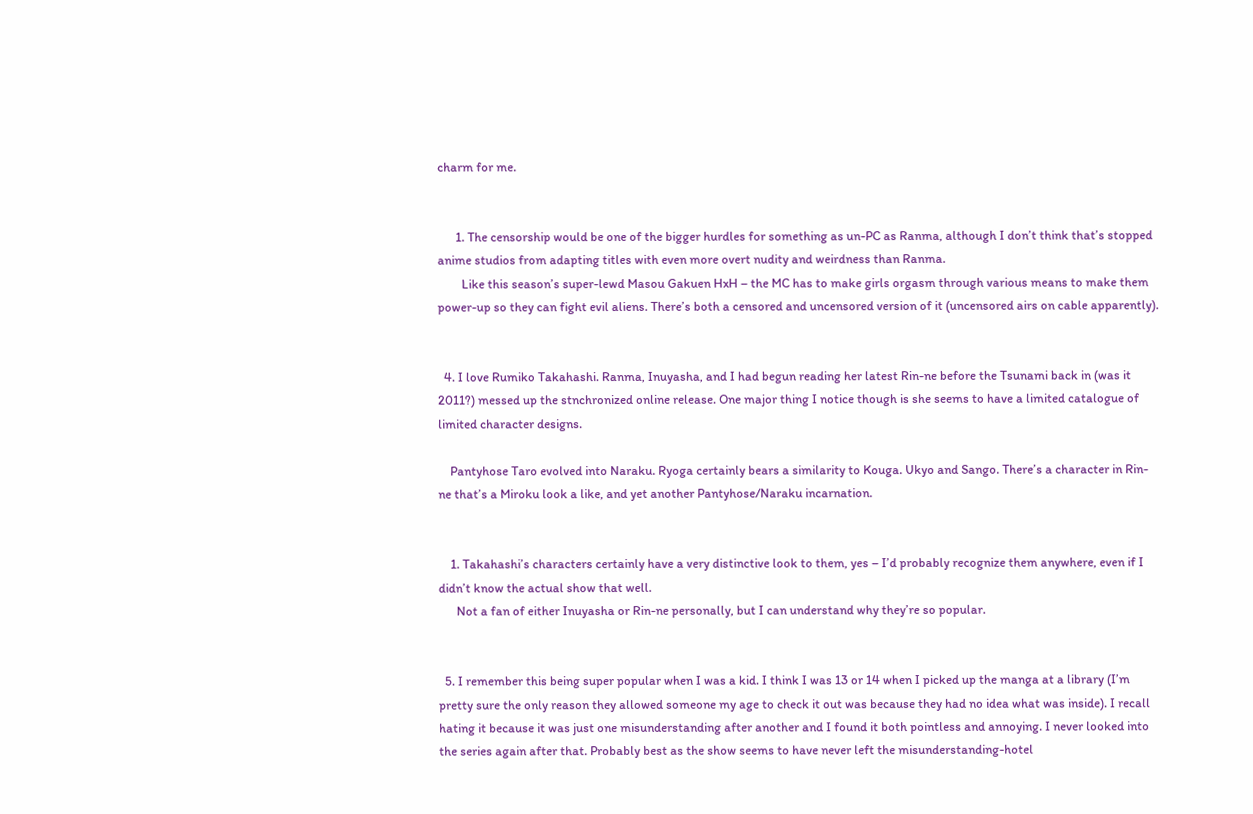charm for me.


      1. The censorship would be one of the bigger hurdles for something as un-PC as Ranma, although I don’t think that’s stopped anime studios from adapting titles with even more overt nudity and weirdness than Ranma.
        Like this season’s super-lewd Masou Gakuen HxH – the MC has to make girls orgasm through various means to make them power-up so they can fight evil aliens. There’s both a censored and uncensored version of it (uncensored airs on cable apparently).


  4. I love Rumiko Takahashi. Ranma, Inuyasha, and I had begun reading her latest Rin-ne before the Tsunami back in (was it 2011?) messed up the stnchronized online release. One major thing I notice though is she seems to have a limited catalogue of limited character designs.

    Pantyhose Taro evolved into Naraku. Ryoga certainly bears a similarity to Kouga. Ukyo and Sango. There’s a character in Rin-ne that’s a Miroku look a like, and yet another Pantyhose/Naraku incarnation.


    1. Takahashi’s characters certainly have a very distinctive look to them, yes – I’d probably recognize them anywhere, even if I didn’t know the actual show that well.
      Not a fan of either Inuyasha or Rin-ne personally, but I can understand why they’re so popular.


  5. I remember this being super popular when I was a kid. I think I was 13 or 14 when I picked up the manga at a library (I’m pretty sure the only reason they allowed someone my age to check it out was because they had no idea what was inside). I recall hating it because it was just one misunderstanding after another and I found it both pointless and annoying. I never looked into the series again after that. Probably best as the show seems to have never left the misunderstanding-hotel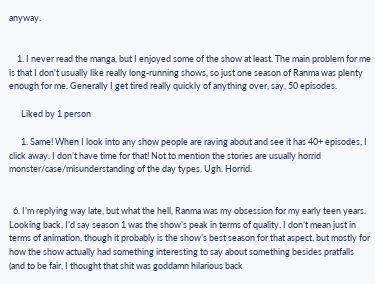anyway.


    1. I never read the manga, but I enjoyed some of the show at least. The main problem for me is that I don’t usually like really long-running shows, so just one season of Ranma was plenty enough for me. Generally I get tired really quickly of anything over, say, 50 episodes.

      Liked by 1 person

      1. Same! When I look into any show people are raving about and see it has 40+ episodes, I click away. I don’t have time for that! Not to mention the stories are usually horrid monster/case/misunderstanding of the day types. Ugh. Horrid.


  6. I’m replying way late, but what the hell, Ranma was my obsession for my early teen years. Looking back, I’d say season 1 was the show’s peak in terms of quality. I don’t mean just in terms of animation, though it probably is the show’s best season for that aspect, but mostly for how the show actually had something interesting to say about something besides pratfalls (and to be fair, I thought that shit was goddamn hilarious back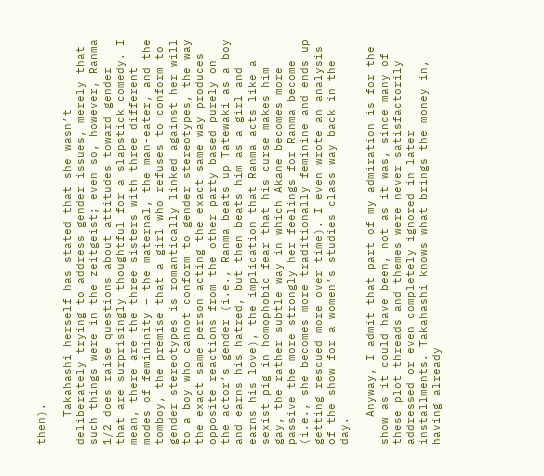then).

    Takahashi herself has stated that she wasn’t deliberately trying to address gender issues, merely that such things were in the zeitgeist; even so, however, Ranma 1/2 does raise questions about attitudes toward gender that are surprisingly thoughtful for a slapstick comedy. I mean, there are the three sisters with three different modes of femininity – the maternal, the man-eater, and the tomboy, the premise that a girl who refuses to conform to gender stereotypes is romantically linked against her will to a boy who cannot conform to gender stereotypes, the way the exact same person acting the exact same way produces opposite reactions from the other party based purely on the actor’s gender (i.e., Ranma beats up Tatewaki as a boy and earns his hatred, but then beats him as a girl and earns his love), the implication that Ranma acts like a sexist pig in homophobic fear that his curse makes him gay, the rather subtle way in which Akane becomes more passive the more strongly her feelings for Ranma become (i.e., she becomes more traditionally feminine and ends up getting rescued more over time). I even wrote an analysis of the show for a women’s studies class way back in the day.

    Anyway, I admit that part of my admiration is for the show as it could have been, not as it was, since many of these plot threads and themes were never satisfactorily addressed or even completely ignored in later installments. Takahashi knows what brings the money in, having already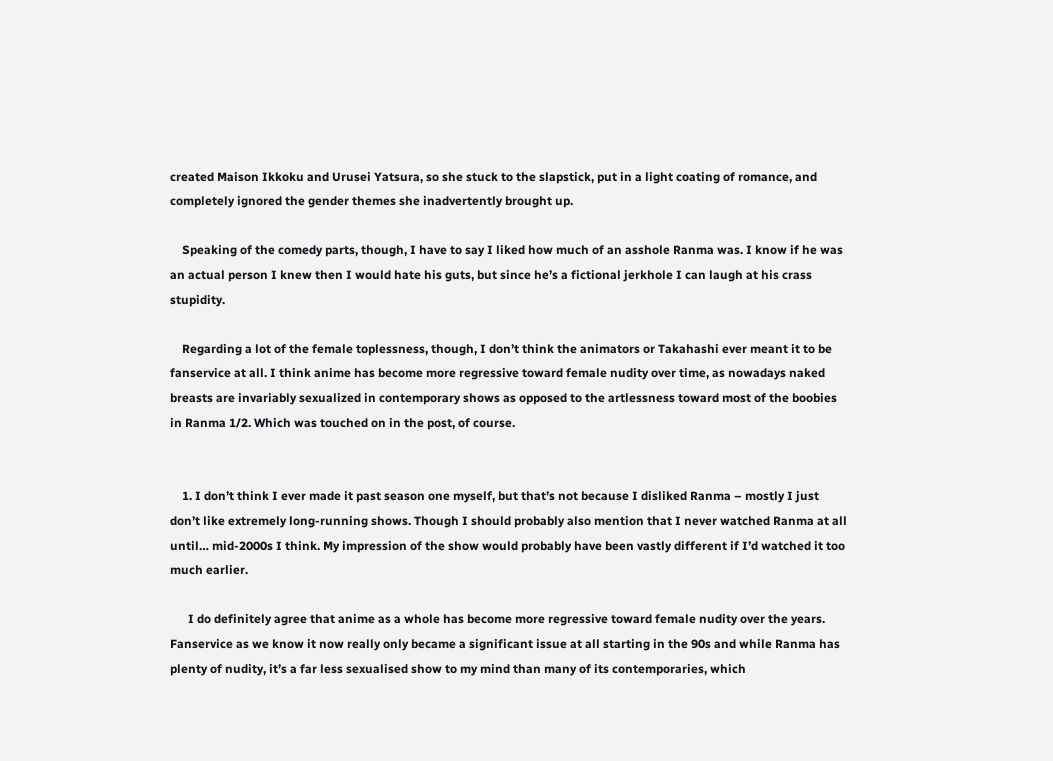created Maison Ikkoku and Urusei Yatsura, so she stuck to the slapstick, put in a light coating of romance, and completely ignored the gender themes she inadvertently brought up.

    Speaking of the comedy parts, though, I have to say I liked how much of an asshole Ranma was. I know if he was an actual person I knew then I would hate his guts, but since he’s a fictional jerkhole I can laugh at his crass stupidity.

    Regarding a lot of the female toplessness, though, I don’t think the animators or Takahashi ever meant it to be fanservice at all. I think anime has become more regressive toward female nudity over time, as nowadays naked breasts are invariably sexualized in contemporary shows as opposed to the artlessness toward most of the boobies in Ranma 1/2. Which was touched on in the post, of course.


    1. I don’t think I ever made it past season one myself, but that’s not because I disliked Ranma – mostly I just don’t like extremely long-running shows. Though I should probably also mention that I never watched Ranma at all until… mid-2000s I think. My impression of the show would probably have been vastly different if I’d watched it too much earlier.

      I do definitely agree that anime as a whole has become more regressive toward female nudity over the years. Fanservice as we know it now really only became a significant issue at all starting in the 90s and while Ranma has plenty of nudity, it’s a far less sexualised show to my mind than many of its contemporaries, which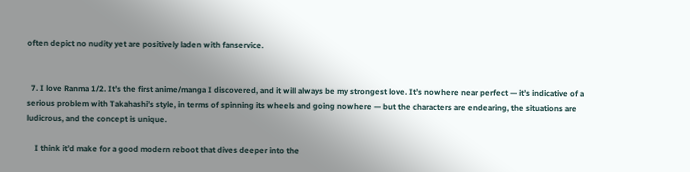often depict no nudity yet are positively laden with fanservice.


  7. I love Ranma 1/2. It’s the first anime/manga I discovered, and it will always be my strongest love. It’s nowhere near perfect — it’s indicative of a serious problem with Takahashi’s style, in terms of spinning its wheels and going nowhere — but the characters are endearing, the situations are ludicrous, and the concept is unique.

    I think it’d make for a good modern reboot that dives deeper into the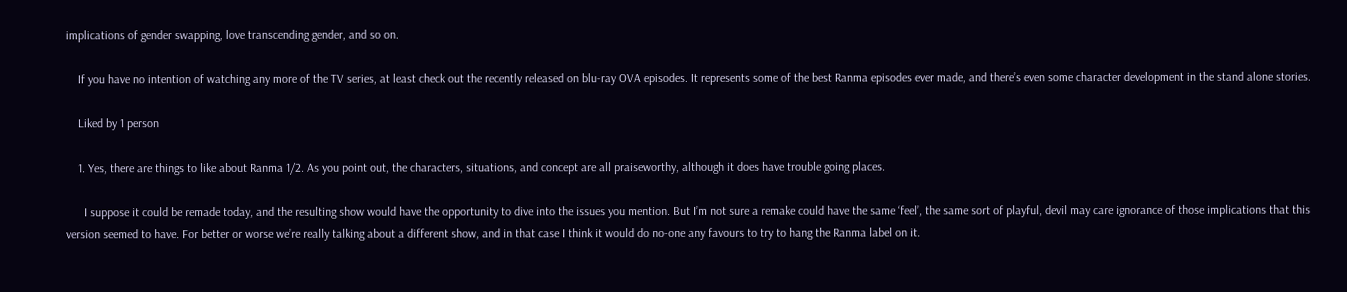implications of gender swapping, love transcending gender, and so on.

    If you have no intention of watching any more of the TV series, at least check out the recently released on blu-ray OVA episodes. It represents some of the best Ranma episodes ever made, and there’s even some character development in the stand alone stories.

    Liked by 1 person

    1. Yes, there are things to like about Ranma 1/2. As you point out, the characters, situations, and concept are all praiseworthy, although it does have trouble going places.

      I suppose it could be remade today, and the resulting show would have the opportunity to dive into the issues you mention. But I’m not sure a remake could have the same ‘feel’, the same sort of playful, devil may care ignorance of those implications that this version seemed to have. For better or worse we’re really talking about a different show, and in that case I think it would do no-one any favours to try to hang the Ranma label on it.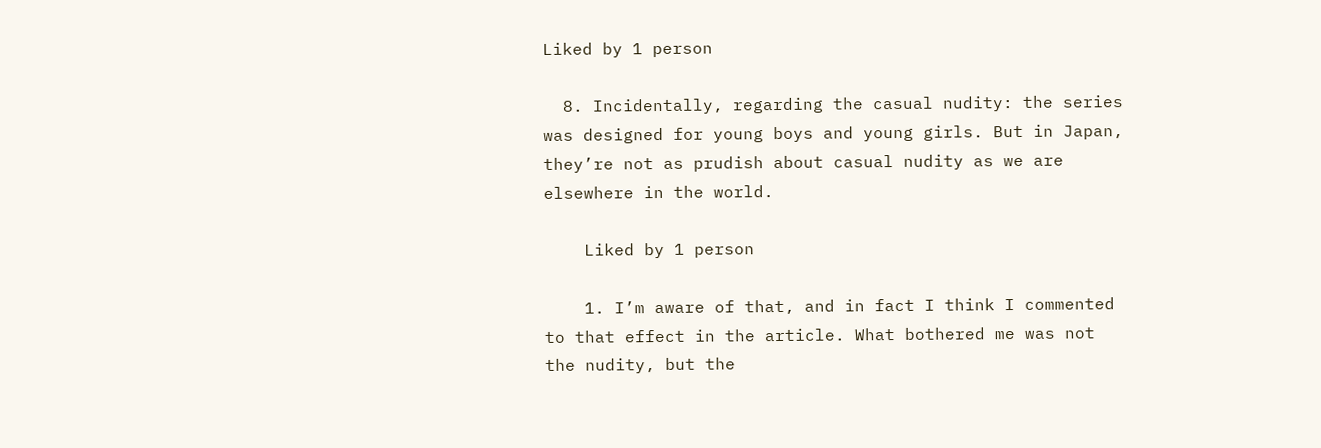Liked by 1 person

  8. Incidentally, regarding the casual nudity: the series was designed for young boys and young girls. But in Japan, they’re not as prudish about casual nudity as we are elsewhere in the world.

    Liked by 1 person

    1. I’m aware of that, and in fact I think I commented to that effect in the article. What bothered me was not the nudity, but the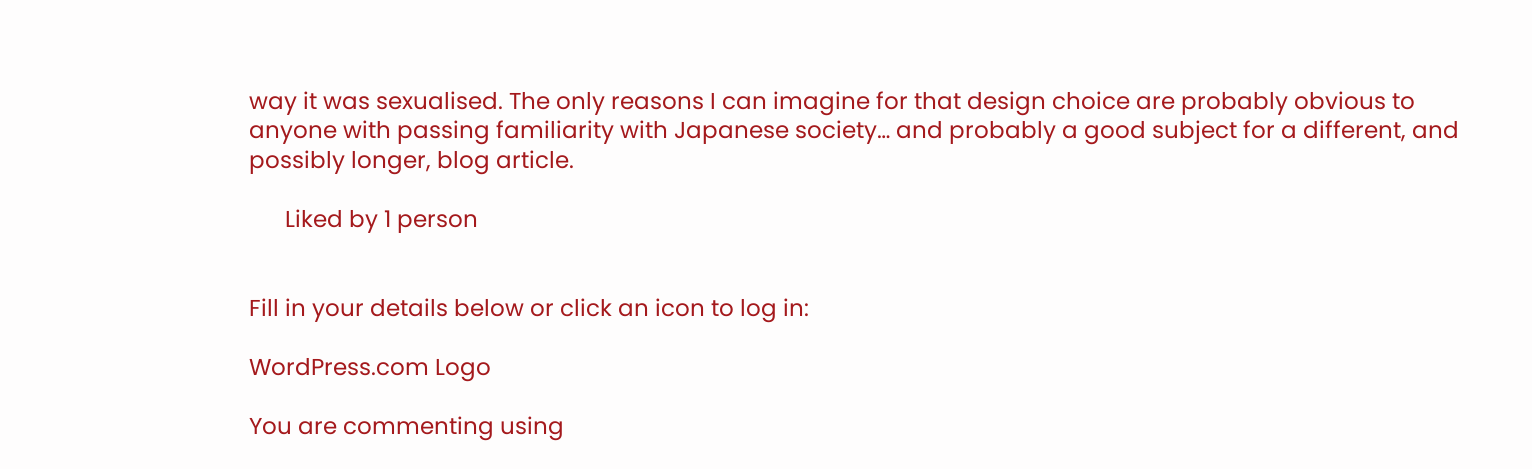way it was sexualised. The only reasons I can imagine for that design choice are probably obvious to anyone with passing familiarity with Japanese society… and probably a good subject for a different, and possibly longer, blog article.

      Liked by 1 person


Fill in your details below or click an icon to log in:

WordPress.com Logo

You are commenting using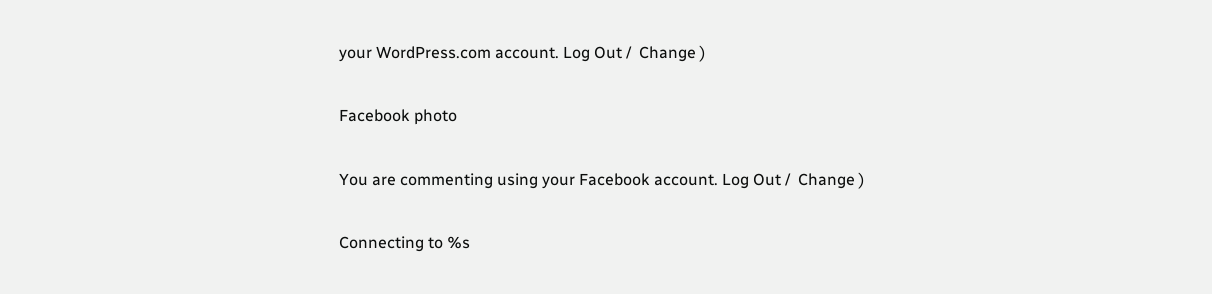your WordPress.com account. Log Out /  Change )

Facebook photo

You are commenting using your Facebook account. Log Out /  Change )

Connecting to %s